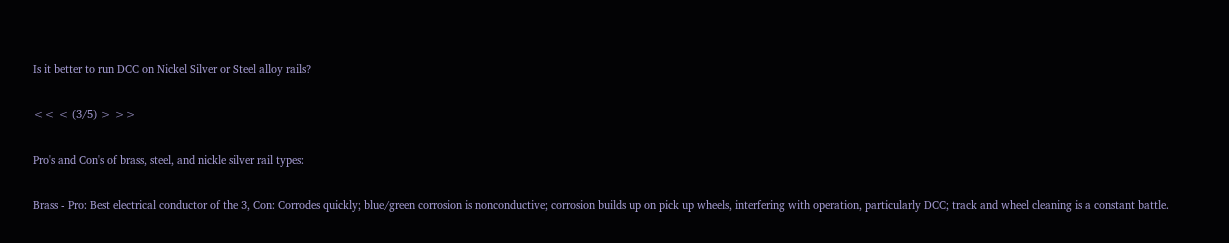Is it better to run DCC on Nickel Silver or Steel alloy rails?

<< < (3/5) > >>

Pro's and Con's of brass, steel, and nickle silver rail types:

Brass - Pro: Best electrical conductor of the 3, Con: Corrodes quickly; blue/green corrosion is nonconductive; corrosion builds up on pick up wheels, interfering with operation, particularly DCC; track and wheel cleaning is a constant battle.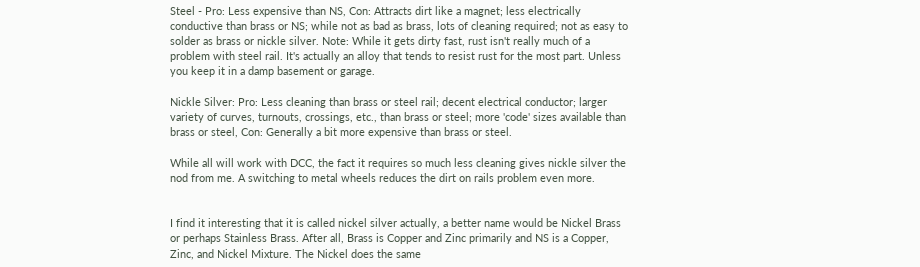Steel - Pro: Less expensive than NS, Con: Attracts dirt like a magnet; less electrically conductive than brass or NS; while not as bad as brass, lots of cleaning required; not as easy to solder as brass or nickle silver. Note: While it gets dirty fast, rust isn't really much of a problem with steel rail. It's actually an alloy that tends to resist rust for the most part. Unless you keep it in a damp basement or garage.

Nickle Silver: Pro: Less cleaning than brass or steel rail; decent electrical conductor; larger variety of curves, turnouts, crossings, etc., than brass or steel; more 'code' sizes available than brass or steel, Con: Generally a bit more expensive than brass or steel.

While all will work with DCC, the fact it requires so much less cleaning gives nickle silver the nod from me. A switching to metal wheels reduces the dirt on rails problem even more.


I find it interesting that it is called nickel silver actually, a better name would be Nickel Brass or perhaps Stainless Brass. After all, Brass is Copper and Zinc primarily and NS is a Copper, Zinc, and Nickel Mixture. The Nickel does the same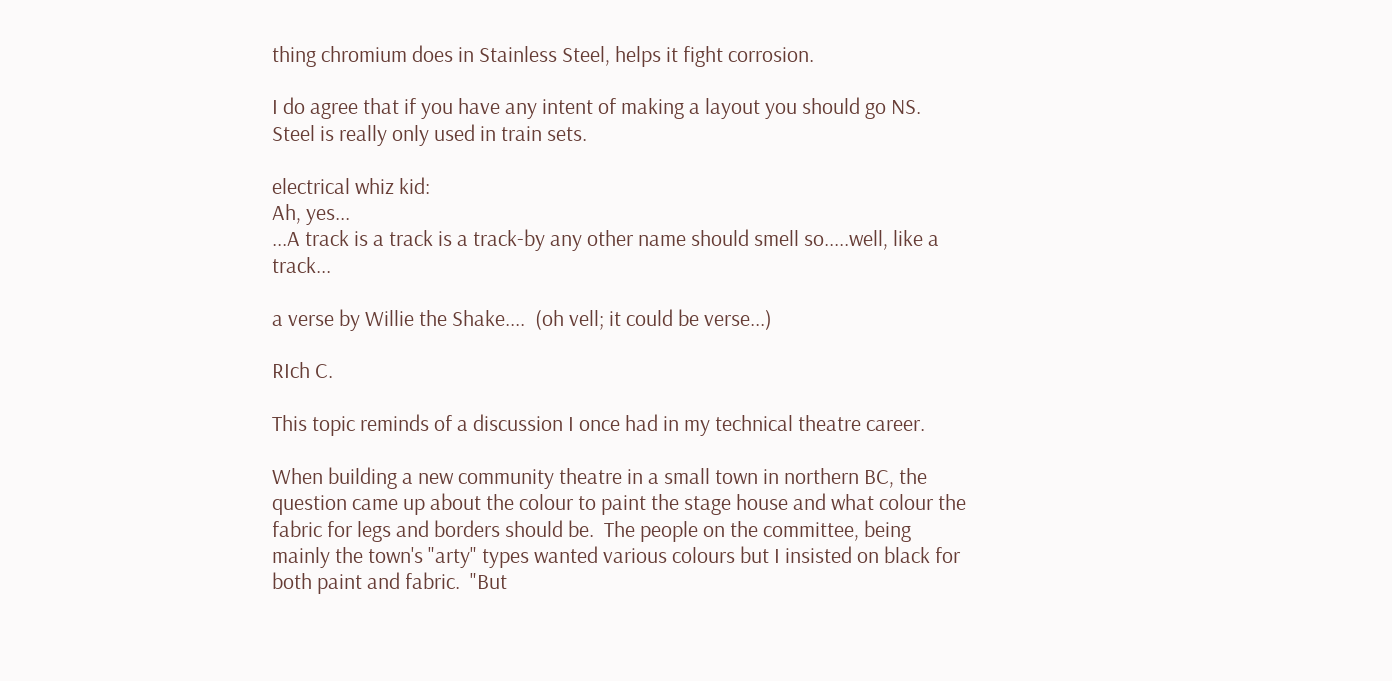thing chromium does in Stainless Steel, helps it fight corrosion.

I do agree that if you have any intent of making a layout you should go NS. Steel is really only used in train sets.

electrical whiz kid:
Ah, yes...
...A track is a track is a track-by any other name should smell so.....well, like a track...

a verse by Willie the Shake....  (oh vell; it could be verse...)

RIch C.

This topic reminds of a discussion I once had in my technical theatre career.

When building a new community theatre in a small town in northern BC, the question came up about the colour to paint the stage house and what colour the fabric for legs and borders should be.  The people on the committee, being mainly the town's "arty" types wanted various colours but I insisted on black for both paint and fabric.  "But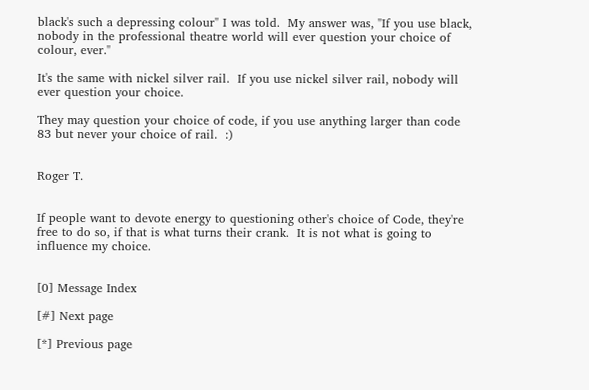black's such a depressing colour" I was told.  My answer was, "If you use black, nobody in the professional theatre world will ever question your choice of colour, ever."

It's the same with nickel silver rail.  If you use nickel silver rail, nobody will ever question your choice.

They may question your choice of code, if you use anything larger than code 83 but never your choice of rail.  :)


Roger T.


If people want to devote energy to questioning other's choice of Code, they're free to do so, if that is what turns their crank.  It is not what is going to influence my choice.


[0] Message Index

[#] Next page

[*] Previous page